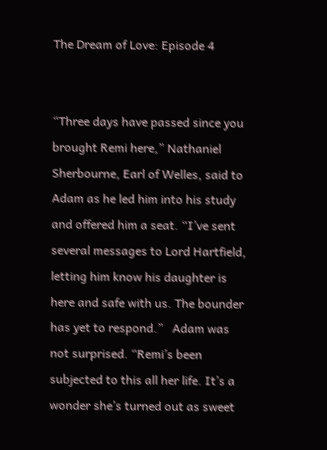The Dream of Love: Episode 4


“Three days have passed since you brought Remi here,” Nathaniel Sherbourne, Earl of Welles, said to Adam as he led him into his study and offered him a seat. “I’ve sent several messages to Lord Hartfield, letting him know his daughter is here and safe with us. The bounder has yet to respond.”   Adam was not surprised. “Remi’s been subjected to this all her life. It’s a wonder she’s turned out as sweet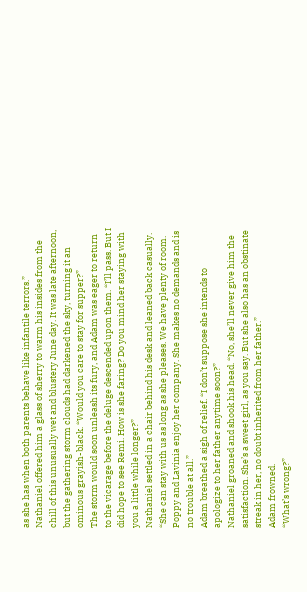as she has when both parents behave like infantile terrors.”
Nathaniel offered him a glass of sherry to warm his insides from the chill of this unusually wet and blustery June day. It was late afternoon, but the gathering storm clouds had darkened the sky, turning it an ominous grayish-black. “Would you care to stay for supper?”
The storm would soon unleash its fury, and Adam was eager to return to the vicarage before the deluge descended upon them. “I’ll pass. But I did hope to see Remi. How is she faring? Do you mind her staying with you a little while longer?”
Nathaniel settled in a chair behind his desk and leaned back casually. “She can stay with us as long as she pleases. We have plenty of room. Poppy and Lavinia enjoy her company. She makes no demands and is no trouble at all.”
Adam breathed a sigh of relief. “I don’t suppose she intends to apologize to her father anytime soon?”
Nathaniel groaned and shook his head. “No, she’ll never give him the satisfaction. She’s a sweet girl, as you say. But she also has an obstinate streak in her, no doubt inherited from her father.”
Adam frowned.
“What’s wrong?”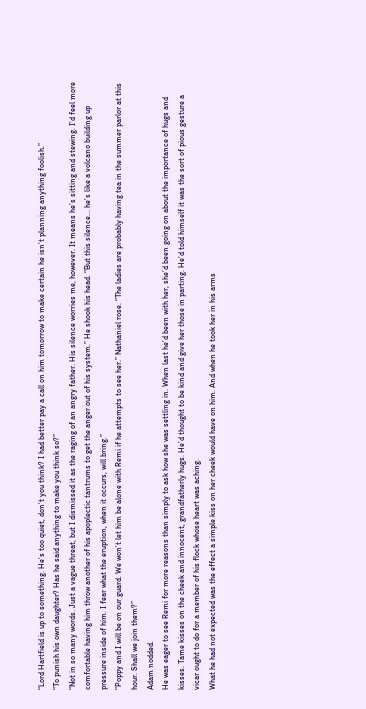“Lord Hartfield is up to something. He’s too quiet, don’t you think? I had better pay a call on him tomorrow to make certain he isn’t planning anything foolish.”
“To punish his own daughter? Has he said anything to make you think so?”
“Not in so many words. Just a vague threat, but I dismissed it as the raging of an angry father. His silence worries me, however. It means he’s sitting and stewing. I’d feel more comfortable having him throw another of his apoplectic tantrums to get the anger out of his system.” He shook his head. “But this silence... he’s like a volcano building up pressure inside of him. I fear what the eruption, when it occurs, will bring.”
“Poppy and I will be on our guard. We won’t let him be alone with Remi if he attempts to see her.” Nathaniel rose. “The ladies are probably having tea in the summer parlor at this hour. Shall we join them?”
Adam nodded.
He was eager to see Remi for more reasons than simply to ask how she was settling in. When last he’d been with her, she’d been going on about the importance of hugs and kisses. Tame kisses on the cheek and innocent, grandfatherly hugs. He’d thought to be kind and give her those in parting. He’d told himself it was the sort of pious gesture a vicar ought to do for a member of his flock whose heart was aching.
What he had not expected was the effect a simple kiss on her cheek would have on him. And when he took her in his arms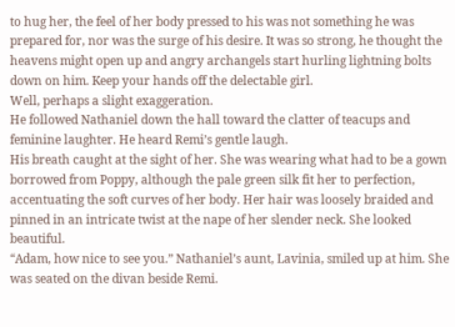to hug her, the feel of her body pressed to his was not something he was prepared for, nor was the surge of his desire. It was so strong, he thought the heavens might open up and angry archangels start hurling lightning bolts down on him. Keep your hands off the delectable girl.
Well, perhaps a slight exaggeration.
He followed Nathaniel down the hall toward the clatter of teacups and feminine laughter. He heard Remi’s gentle laugh.
His breath caught at the sight of her. She was wearing what had to be a gown borrowed from Poppy, although the pale green silk fit her to perfection, accentuating the soft curves of her body. Her hair was loosely braided and pinned in an intricate twist at the nape of her slender neck. She looked beautiful.
“Adam, how nice to see you.” Nathaniel’s aunt, Lavinia, smiled up at him. She was seated on the divan beside Remi.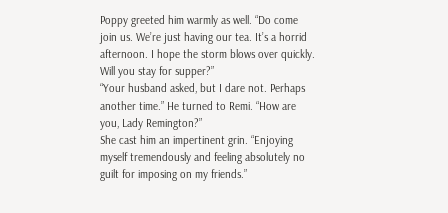Poppy greeted him warmly as well. “Do come join us. We’re just having our tea. It’s a horrid afternoon. I hope the storm blows over quickly. Will you stay for supper?”
“Your husband asked, but I dare not. Perhaps another time.” He turned to Remi. “How are you, Lady Remington?”
She cast him an impertinent grin. “Enjoying myself tremendously and feeling absolutely no guilt for imposing on my friends.”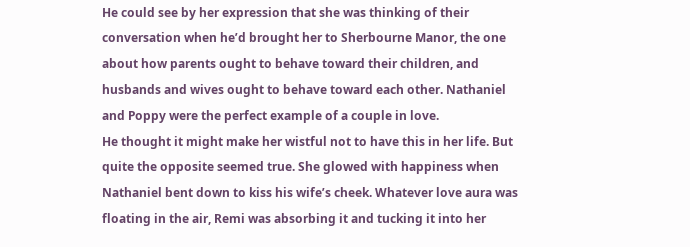He could see by her expression that she was thinking of their conversation when he’d brought her to Sherbourne Manor, the one about how parents ought to behave toward their children, and husbands and wives ought to behave toward each other. Nathaniel and Poppy were the perfect example of a couple in love.
He thought it might make her wistful not to have this in her life. But quite the opposite seemed true. She glowed with happiness when Nathaniel bent down to kiss his wife’s cheek. Whatever love aura was floating in the air, Remi was absorbing it and tucking it into her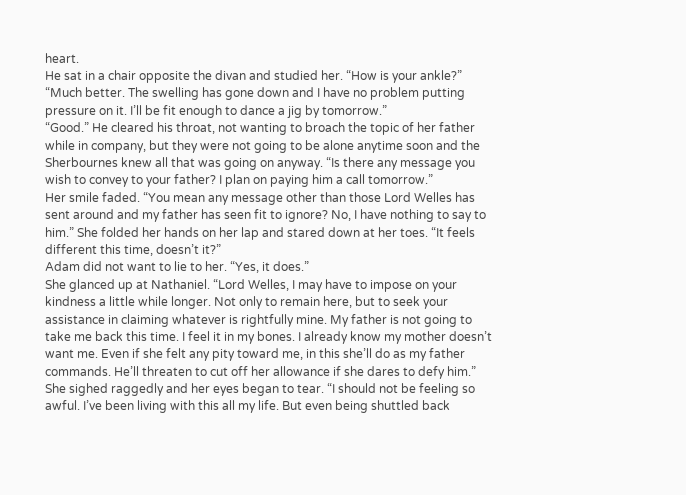heart.
He sat in a chair opposite the divan and studied her. “How is your ankle?”
“Much better. The swelling has gone down and I have no problem putting pressure on it. I’ll be fit enough to dance a jig by tomorrow.”
“Good.” He cleared his throat, not wanting to broach the topic of her father while in company, but they were not going to be alone anytime soon and the Sherbournes knew all that was going on anyway. “Is there any message you wish to convey to your father? I plan on paying him a call tomorrow.”
Her smile faded. “You mean any message other than those Lord Welles has sent around and my father has seen fit to ignore? No, I have nothing to say to him.” She folded her hands on her lap and stared down at her toes. “It feels different this time, doesn’t it?”
Adam did not want to lie to her. “Yes, it does.”
She glanced up at Nathaniel. “Lord Welles, I may have to impose on your kindness a little while longer. Not only to remain here, but to seek your assistance in claiming whatever is rightfully mine. My father is not going to take me back this time. I feel it in my bones. I already know my mother doesn’t want me. Even if she felt any pity toward me, in this she’ll do as my father commands. He’ll threaten to cut off her allowance if she dares to defy him.”
She sighed raggedly and her eyes began to tear. “I should not be feeling so awful. I’ve been living with this all my life. But even being shuttled back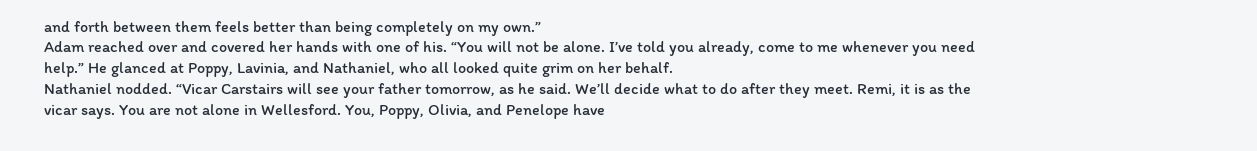and forth between them feels better than being completely on my own.”
Adam reached over and covered her hands with one of his. “You will not be alone. I’ve told you already, come to me whenever you need help.” He glanced at Poppy, Lavinia, and Nathaniel, who all looked quite grim on her behalf.
Nathaniel nodded. “Vicar Carstairs will see your father tomorrow, as he said. We’ll decide what to do after they meet. Remi, it is as the vicar says. You are not alone in Wellesford. You, Poppy, Olivia, and Penelope have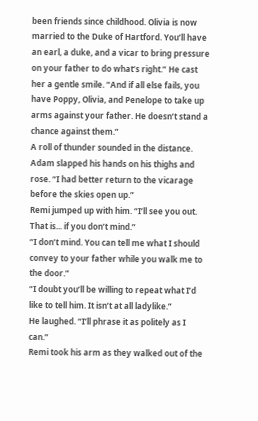been friends since childhood. Olivia is now married to the Duke of Hartford. You’ll have an earl, a duke, and a vicar to bring pressure on your father to do what’s right.” He cast her a gentle smile. “And if all else fails, you have Poppy, Olivia, and Penelope to take up arms against your father. He doesn’t stand a chance against them.”
A roll of thunder sounded in the distance.
Adam slapped his hands on his thighs and rose. “I had better return to the vicarage before the skies open up.”
Remi jumped up with him. “I’ll see you out. That is... if you don’t mind.”
“I don’t mind. You can tell me what I should convey to your father while you walk me to the door.”
“I doubt you’ll be willing to repeat what I’d like to tell him. It isn’t at all ladylike.”
He laughed. “I’ll phrase it as politely as I can.”
Remi took his arm as they walked out of the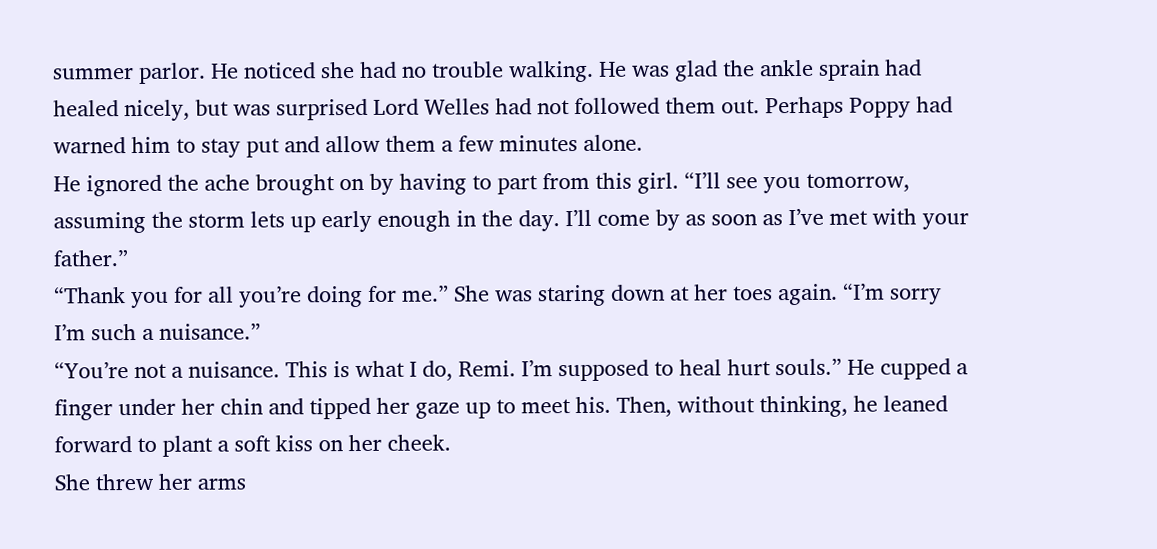summer parlor. He noticed she had no trouble walking. He was glad the ankle sprain had healed nicely, but was surprised Lord Welles had not followed them out. Perhaps Poppy had warned him to stay put and allow them a few minutes alone.
He ignored the ache brought on by having to part from this girl. “I’ll see you tomorrow, assuming the storm lets up early enough in the day. I’ll come by as soon as I’ve met with your father.”
“Thank you for all you’re doing for me.” She was staring down at her toes again. “I’m sorry I’m such a nuisance.”
“You’re not a nuisance. This is what I do, Remi. I’m supposed to heal hurt souls.” He cupped a finger under her chin and tipped her gaze up to meet his. Then, without thinking, he leaned forward to plant a soft kiss on her cheek.
She threw her arms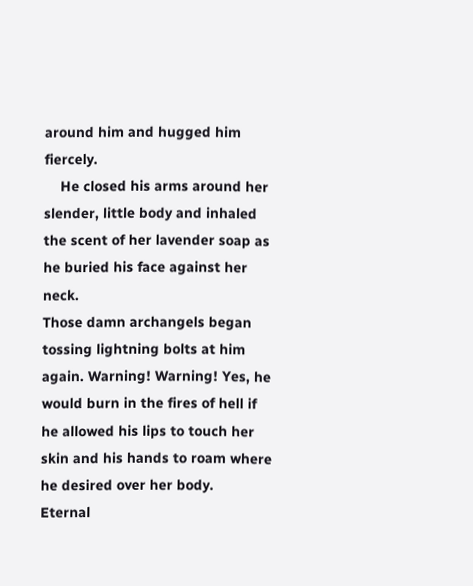around him and hugged him fiercely.
    He closed his arms around her slender, little body and inhaled the scent of her lavender soap as he buried his face against her neck.
Those damn archangels began tossing lightning bolts at him again. Warning! Warning! Yes, he would burn in the fires of hell if he allowed his lips to touch her skin and his hands to roam where he desired over her body.
Eternal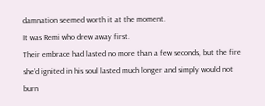damnation seemed worth it at the moment.
It was Remi who drew away first.
Their embrace had lasted no more than a few seconds, but the fire she’d ignited in his soul lasted much longer and simply would not burn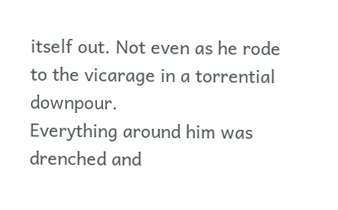itself out. Not even as he rode to the vicarage in a torrential downpour.
Everything around him was drenched and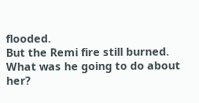flooded.
But the Remi fire still burned.
What was he going to do about her?